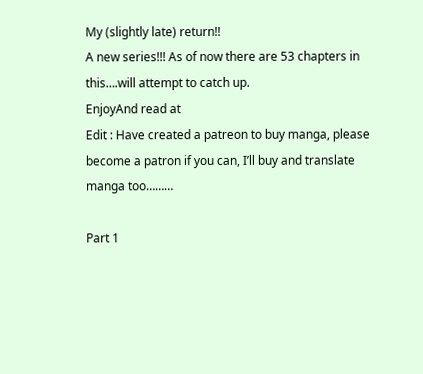My (slightly late) return!!
A new series!!! As of now there are 53 chapters in this….will attempt to catch up.
EnjoyAnd read at
Edit : Have created a patreon to buy manga, please become a patron if you can, I’ll buy and translate manga too………

Part 1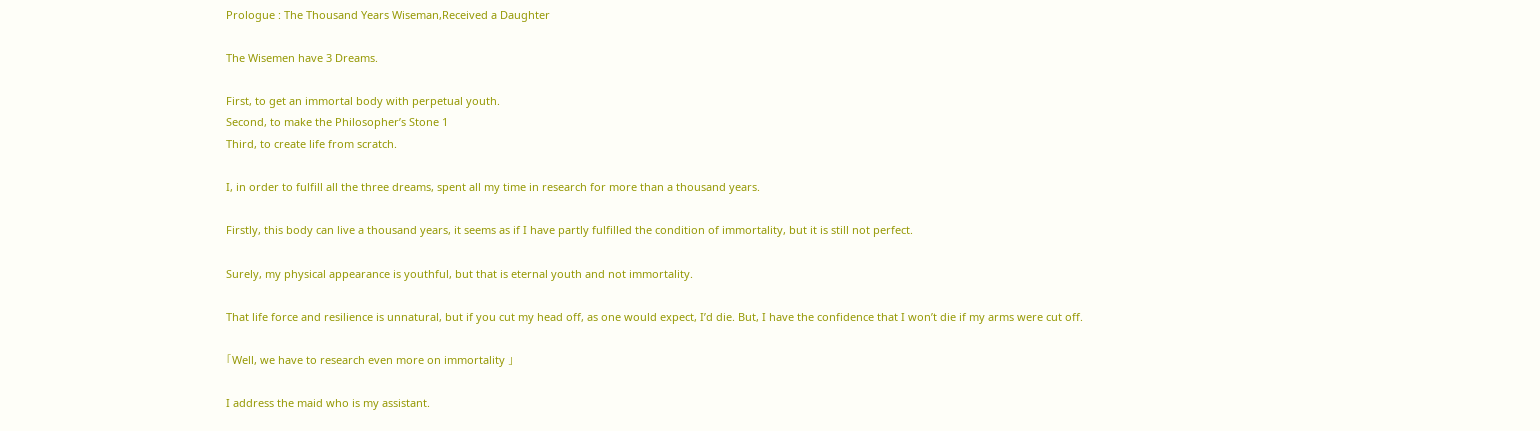Prologue : The Thousand Years Wiseman,Received a Daughter

The Wisemen have 3 Dreams.

First, to get an immortal body with perpetual youth.
Second, to make the Philosopher’s Stone 1
Third, to create life from scratch.

I, in order to fulfill all the three dreams, spent all my time in research for more than a thousand years.

Firstly, this body can live a thousand years, it seems as if I have partly fulfilled the condition of immortality, but it is still not perfect.

Surely, my physical appearance is youthful, but that is eternal youth and not immortality.

That life force and resilience is unnatural, but if you cut my head off, as one would expect, I’d die. But, I have the confidence that I won’t die if my arms were cut off.

「Well, we have to research even more on immortality 」

I address the maid who is my assistant.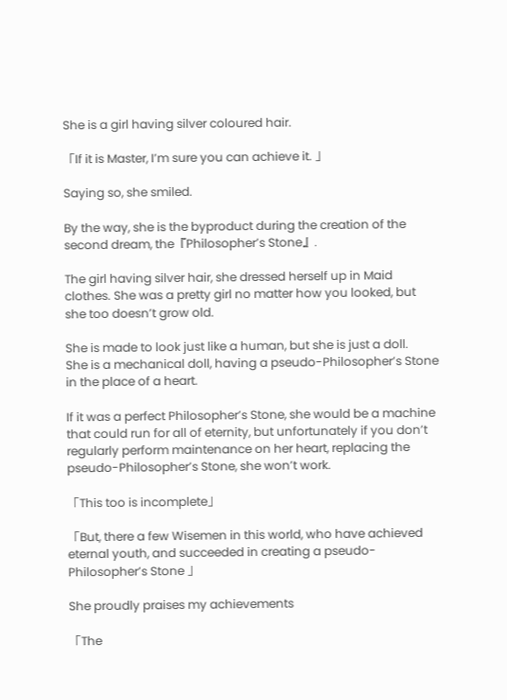She is a girl having silver coloured hair.

「If it is Master, I’m sure you can achieve it. 」

Saying so, she smiled.

By the way, she is the byproduct during the creation of the second dream, the『Philosopher’s Stone』.

The girl having silver hair, she dressed herself up in Maid clothes. She was a pretty girl no matter how you looked, but she too doesn’t grow old.

She is made to look just like a human, but she is just a doll.
She is a mechanical doll, having a pseudo-Philosopher’s Stone in the place of a heart.

If it was a perfect Philosopher’s Stone, she would be a machine that could run for all of eternity, but unfortunately if you don’t regularly perform maintenance on her heart, replacing the pseudo-Philosopher’s Stone, she won’t work.

「This too is incomplete」

「But, there a few Wisemen in this world, who have achieved eternal youth, and succeeded in creating a pseudo-Philosopher’s Stone 」

She proudly praises my achievements

「The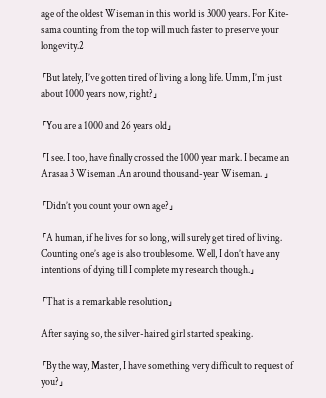age of the oldest Wiseman in this world is 3000 years. For Kite-sama counting from the top will much faster to preserve your longevity.2

「But lately, I’ve gotten tired of living a long life. Umm, I’m just about 1000 years now, right?」

「You are a 1000 and 26 years old」

「I see. I too, have finally crossed the 1000 year mark. I became an Arasaa 3 Wiseman .An around thousand-year Wiseman. 」

「Didn’t you count your own age?」

「A human, if he lives for so long, will surely get tired of living. Counting one’s age is also troublesome. Well, I don’t have any intentions of dying till I complete my research though.」

「That is a remarkable resolution」

After saying so, the silver-haired girl started speaking.

「By the way, Master, I have something very difficult to request of you?」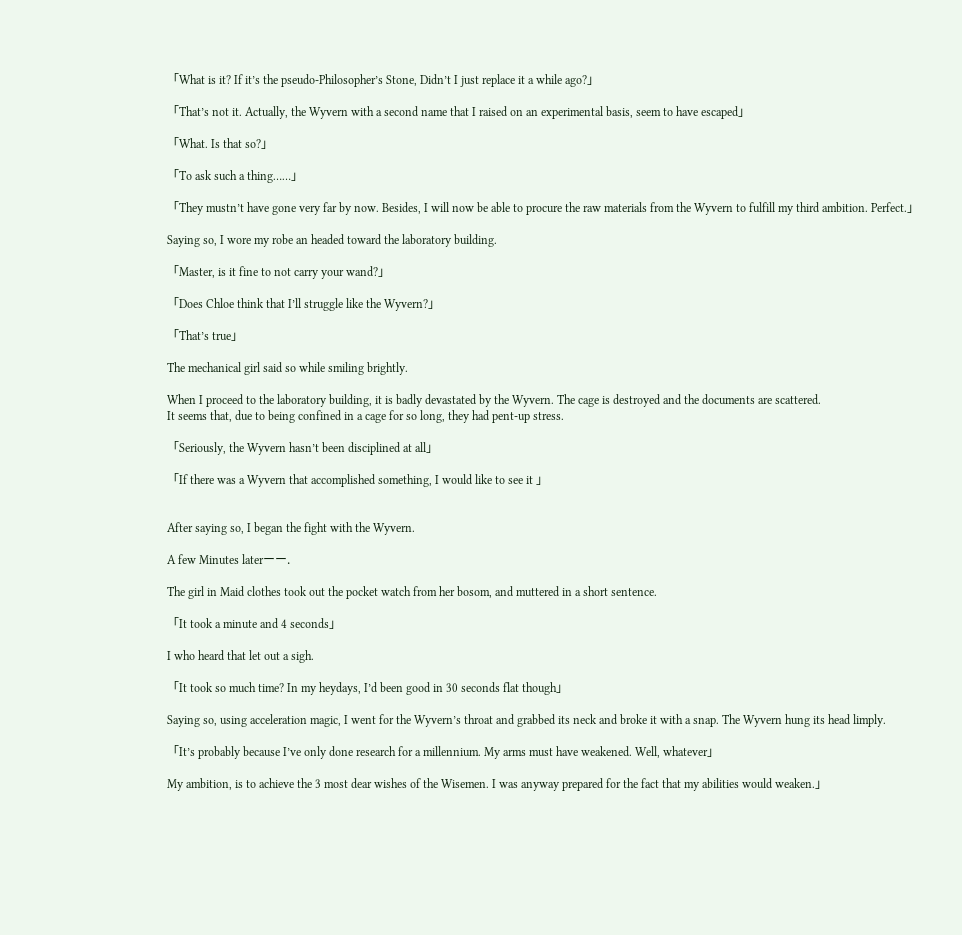「What is it? If it’s the pseudo-Philosopher’s Stone, Didn’t I just replace it a while ago?」

「That’s not it. Actually, the Wyvern with a second name that I raised on an experimental basis, seem to have escaped」

「What. Is that so?」

「To ask such a thing……」

「They mustn’t have gone very far by now. Besides, I will now be able to procure the raw materials from the Wyvern to fulfill my third ambition. Perfect.」

Saying so, I wore my robe an headed toward the laboratory building.

「Master, is it fine to not carry your wand?」

「Does Chloe think that I’ll struggle like the Wyvern?」

「That’s true」

The mechanical girl said so while smiling brightly.

When I proceed to the laboratory building, it is badly devastated by the Wyvern. The cage is destroyed and the documents are scattered.
It seems that, due to being confined in a cage for so long, they had pent-up stress.

「Seriously, the Wyvern hasn’t been disciplined at all」

「If there was a Wyvern that accomplished something, I would like to see it 」


After saying so, I began the fight with the Wyvern.

A few Minutes laterーー.

The girl in Maid clothes took out the pocket watch from her bosom, and muttered in a short sentence.

「It took a minute and 4 seconds」

I who heard that let out a sigh.

「It took so much time? In my heydays, I’d been good in 30 seconds flat though」

Saying so, using acceleration magic, I went for the Wyvern’s throat and grabbed its neck and broke it with a snap. The Wyvern hung its head limply.

「It’s probably because I’ve only done research for a millennium. My arms must have weakened. Well, whatever」

My ambition, is to achieve the 3 most dear wishes of the Wisemen. I was anyway prepared for the fact that my abilities would weaken.」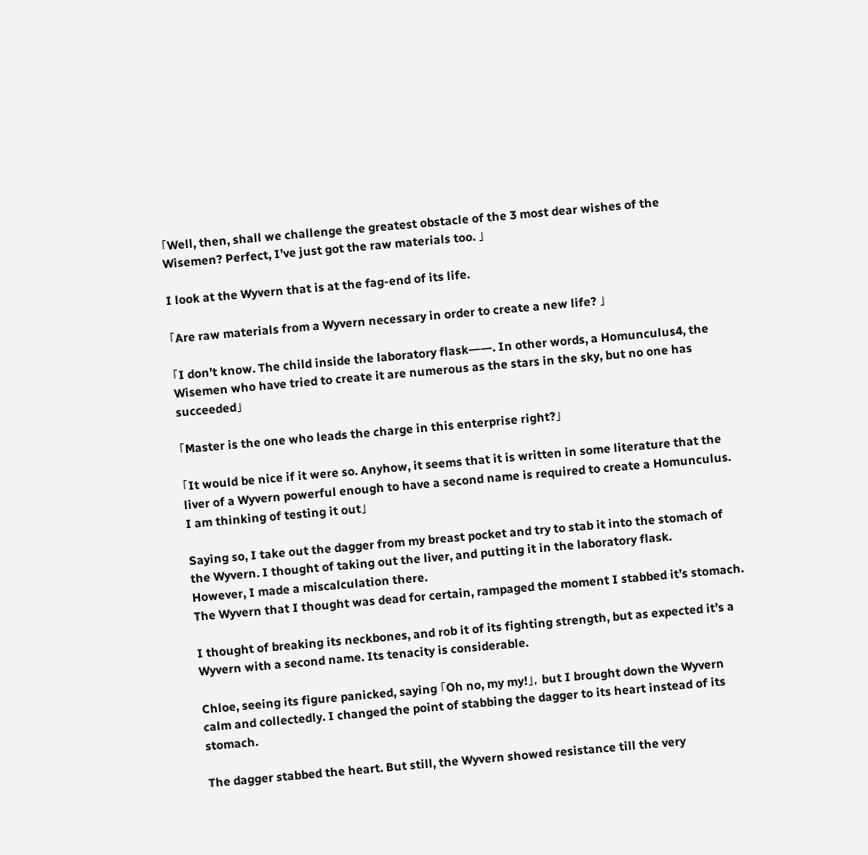「Well, then, shall we challenge the greatest obstacle of the 3 most dear wishes of the Wisemen? Perfect, I’ve just got the raw materials too. 」

I look at the Wyvern that is at the fag-end of its life.

「Are raw materials from a Wyvern necessary in order to create a new life? 」

「I don’t know. The child inside the laboratory flask――. In other words, a Homunculus4, the Wisemen who have tried to create it are numerous as the stars in the sky, but no one has succeeded」

「Master is the one who leads the charge in this enterprise right?」

「It would be nice if it were so. Anyhow, it seems that it is written in some literature that the liver of a Wyvern powerful enough to have a second name is required to create a Homunculus. I am thinking of testing it out」

Saying so, I take out the dagger from my breast pocket and try to stab it into the stomach of the Wyvern. I thought of taking out the liver, and putting it in the laboratory flask.
However, I made a miscalculation there.
The Wyvern that I thought was dead for certain, rampaged the moment I stabbed it’s stomach.

I thought of breaking its neckbones, and rob it of its fighting strength, but as expected it’s a Wyvern with a second name. Its tenacity is considerable.

Chloe, seeing its figure panicked, saying 「Oh no, my my!」, but I brought down the Wyvern calm and collectedly. I changed the point of stabbing the dagger to its heart instead of its stomach.

The dagger stabbed the heart. But still, the Wyvern showed resistance till the very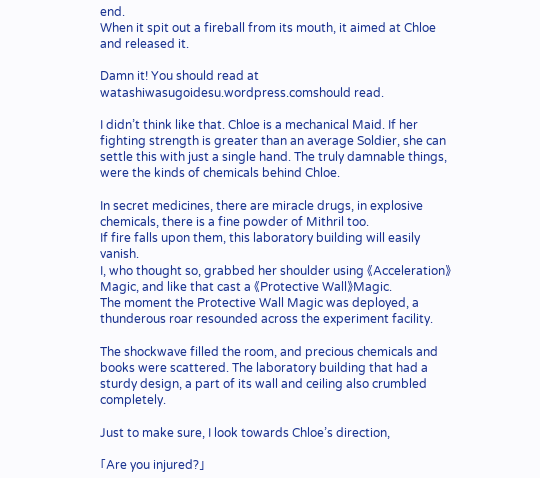end.
When it spit out a fireball from its mouth, it aimed at Chloe and released it.

Damn it! You should read at watashiwasugoidesu.wordpress.comshould read.

I didn’t think like that. Chloe is a mechanical Maid. If her fighting strength is greater than an average Soldier, she can settle this with just a single hand. The truly damnable things, were the kinds of chemicals behind Chloe.

In secret medicines, there are miracle drugs, in explosive chemicals, there is a fine powder of Mithril too.
If fire falls upon them, this laboratory building will easily vanish.
I, who thought so, grabbed her shoulder using 《Acceleration》Magic, and like that cast a 《Protective Wall》Magic.
The moment the Protective Wall Magic was deployed, a thunderous roar resounded across the experiment facility.

The shockwave filled the room, and precious chemicals and books were scattered. The laboratory building that had a sturdy design, a part of its wall and ceiling also crumbled completely.

Just to make sure, I look towards Chloe’s direction,

「Are you injured?」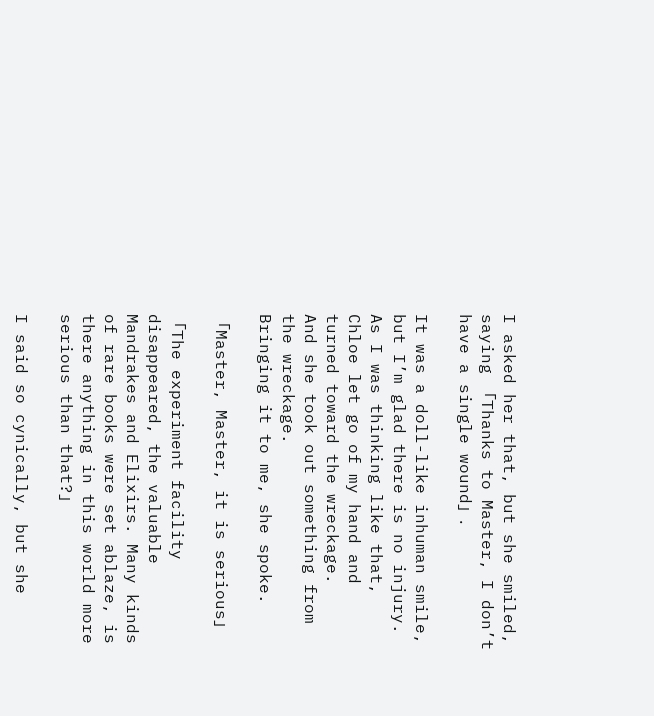I asked her that, but she smiled, saying 「Thanks to Master, I don’t have a single wound」.

It was a doll-like inhuman smile, but I’m glad there is no injury.
As I was thinking like that, Chloe let go of my hand and turned toward the wreckage.
And she took out something from the wreckage.
Bringing it to me, she spoke.

「Master, Master, it is serious」

「The experiment facility disappeared, the valuable Mandrakes and Elixirs. Many kinds of rare books were set ablaze, is there anything in this world more serious than that?」

I said so cynically, but she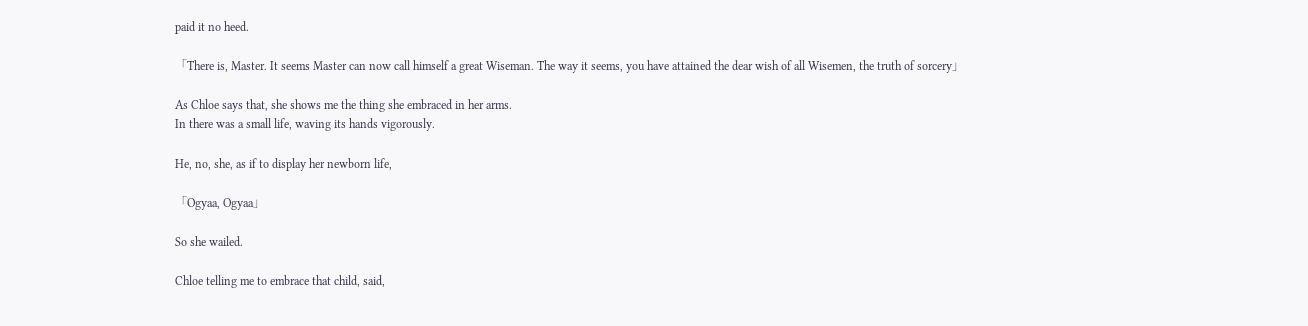paid it no heed.

「There is, Master. It seems Master can now call himself a great Wiseman. The way it seems, you have attained the dear wish of all Wisemen, the truth of sorcery」

As Chloe says that, she shows me the thing she embraced in her arms.
In there was a small life, waving its hands vigorously.

He, no, she, as if to display her newborn life,

「Ogyaa, Ogyaa」

So she wailed.

Chloe telling me to embrace that child, said,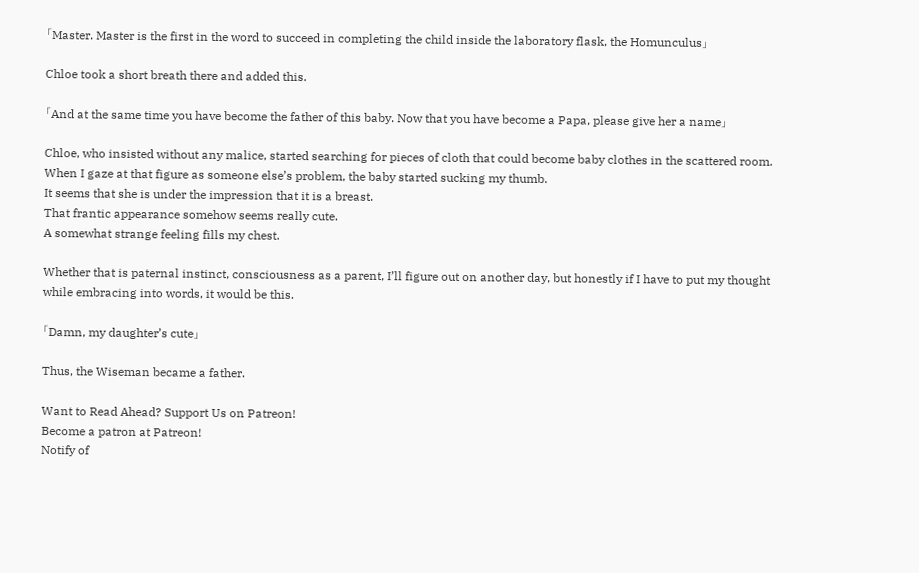「Master. Master is the first in the word to succeed in completing the child inside the laboratory flask, the Homunculus」

Chloe took a short breath there and added this.

「And at the same time you have become the father of this baby. Now that you have become a Papa, please give her a name」

Chloe, who insisted without any malice, started searching for pieces of cloth that could become baby clothes in the scattered room.
When I gaze at that figure as someone else’s problem, the baby started sucking my thumb.
It seems that she is under the impression that it is a breast.
That frantic appearance somehow seems really cute.
A somewhat strange feeling fills my chest.

Whether that is paternal instinct, consciousness as a parent, I’ll figure out on another day, but honestly if I have to put my thought while embracing into words, it would be this.

「Damn, my daughter’s cute」

Thus, the Wiseman became a father.

Want to Read Ahead? Support Us on Patreon!
Become a patron at Patreon!
Notify of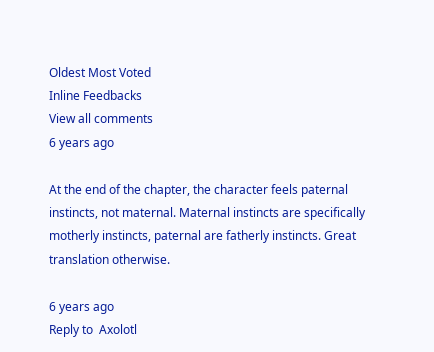Oldest Most Voted
Inline Feedbacks
View all comments
6 years ago

At the end of the chapter, the character feels paternal instincts, not maternal. Maternal instincts are specifically motherly instincts, paternal are fatherly instincts. Great translation otherwise.

6 years ago
Reply to  Axolotl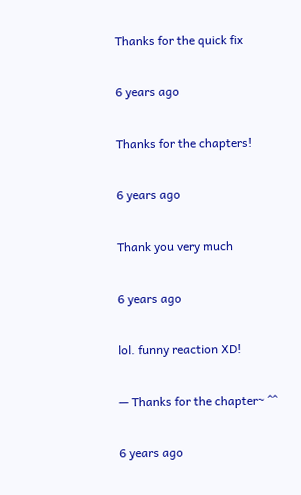Thanks for the quick fix

6 years ago

Thanks for the chapters!

6 years ago

Thank you very much

6 years ago

lol. funny reaction XD!

— Thanks for the chapter~ ^^

6 years ago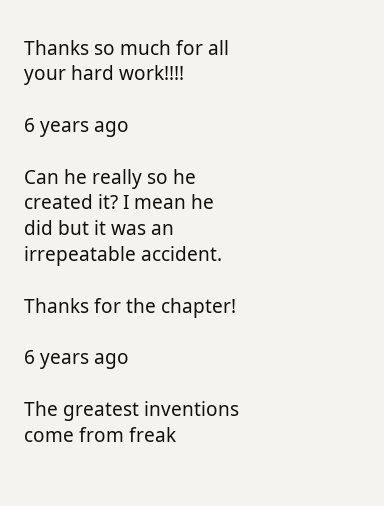Thanks so much for all your hard work!!!!

6 years ago

Can he really so he created it? I mean he did but it was an irrepeatable accident.

Thanks for the chapter!

6 years ago

The greatest inventions come from freak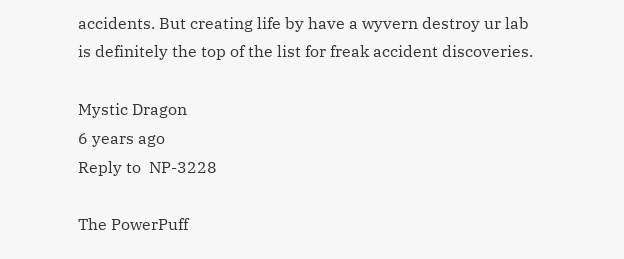accidents. But creating life by have a wyvern destroy ur lab is definitely the top of the list for freak accident discoveries.

Mystic Dragon
6 years ago
Reply to  NP-3228

The PowerPuff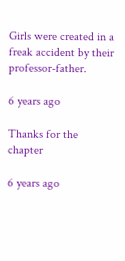Girls were created in a freak accident by their professor-father.

6 years ago

Thanks for the chapter

6 years ago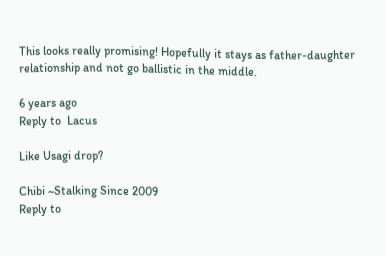This looks really promising! Hopefully it stays as father-daughter relationship and not go ballistic in the middle.

6 years ago
Reply to  Lacus

Like Usagi drop?

Chibi ~Stalking Since 2009
Reply to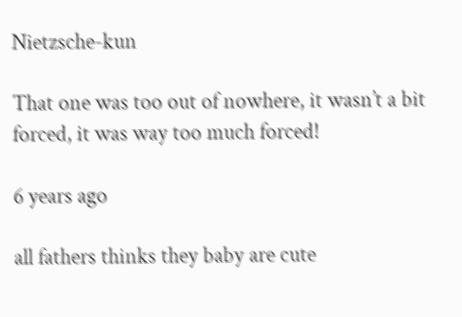Nietzsche-kun

That one was too out of nowhere, it wasn’t a bit forced, it was way too much forced!

6 years ago

all fathers thinks they baby are cute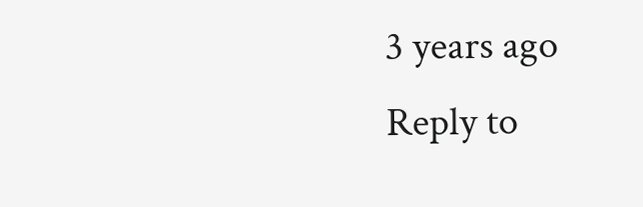3 years ago
Reply to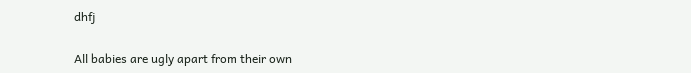dhfj

All babies are ugly apart from their own